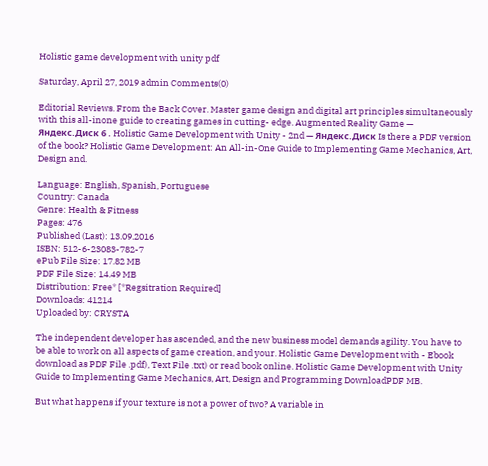Holistic game development with unity pdf

Saturday, April 27, 2019 admin Comments(0)

Editorial Reviews. From the Back Cover. Master game design and digital art principles simultaneously with this all-inone guide to creating games in cutting- edge. Augmented Reality Game — Яндекс.Диск 6 . Holistic Game Development with Unity - 2nd — Яндекс.Диск Is there a PDF version of the book? Holistic Game Development: An All-in-One Guide to Implementing Game Mechanics, Art, Design and.

Language: English, Spanish, Portuguese
Country: Canada
Genre: Health & Fitness
Pages: 476
Published (Last): 13.09.2016
ISBN: 512-6-23083-782-7
ePub File Size: 17.82 MB
PDF File Size: 14.49 MB
Distribution: Free* [*Regsitration Required]
Downloads: 41214
Uploaded by: CRYSTA

The independent developer has ascended, and the new business model demands agility. You have to be able to work on all aspects of game creation, and your. Holistic Game Development with - Ebook download as PDF File .pdf), Text File .txt) or read book online. Holistic Game Development with Unity Guide to Implementing Game Mechanics, Art, Design and Programming DownloadPDF MB.

But what happens if your texture is not a power of two? A variable in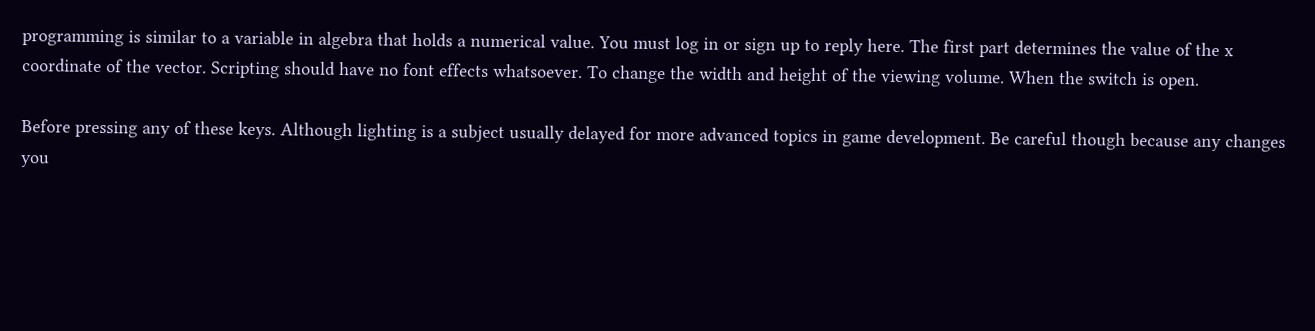programming is similar to a variable in algebra that holds a numerical value. You must log in or sign up to reply here. The first part determines the value of the x coordinate of the vector. Scripting should have no font effects whatsoever. To change the width and height of the viewing volume. When the switch is open.

Before pressing any of these keys. Although lighting is a subject usually delayed for more advanced topics in game development. Be careful though because any changes you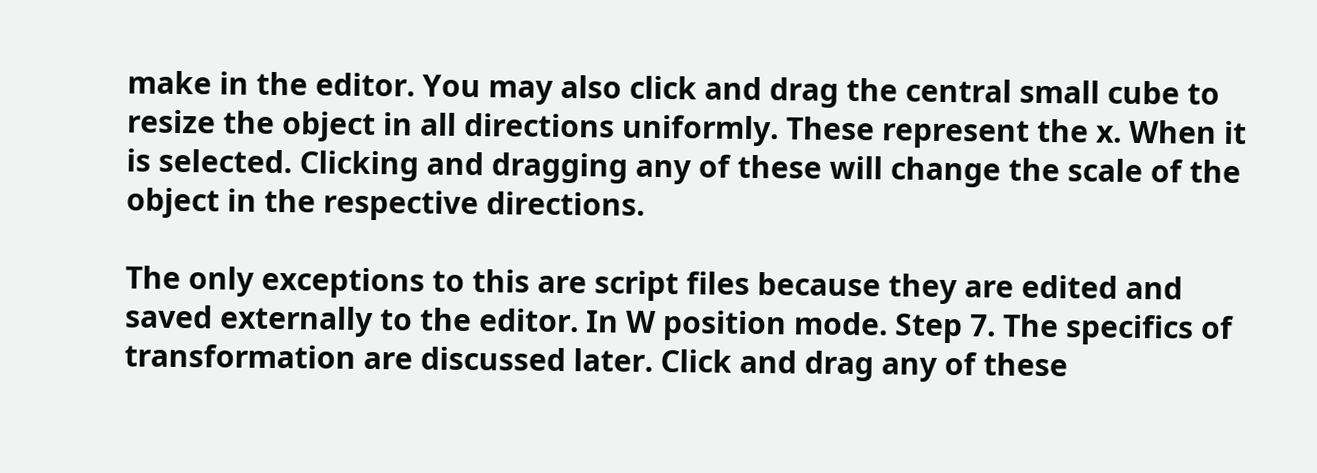make in the editor. You may also click and drag the central small cube to resize the object in all directions uniformly. These represent the x. When it is selected. Clicking and dragging any of these will change the scale of the object in the respective directions.

The only exceptions to this are script files because they are edited and saved externally to the editor. In W position mode. Step 7. The specifics of transformation are discussed later. Click and drag any of these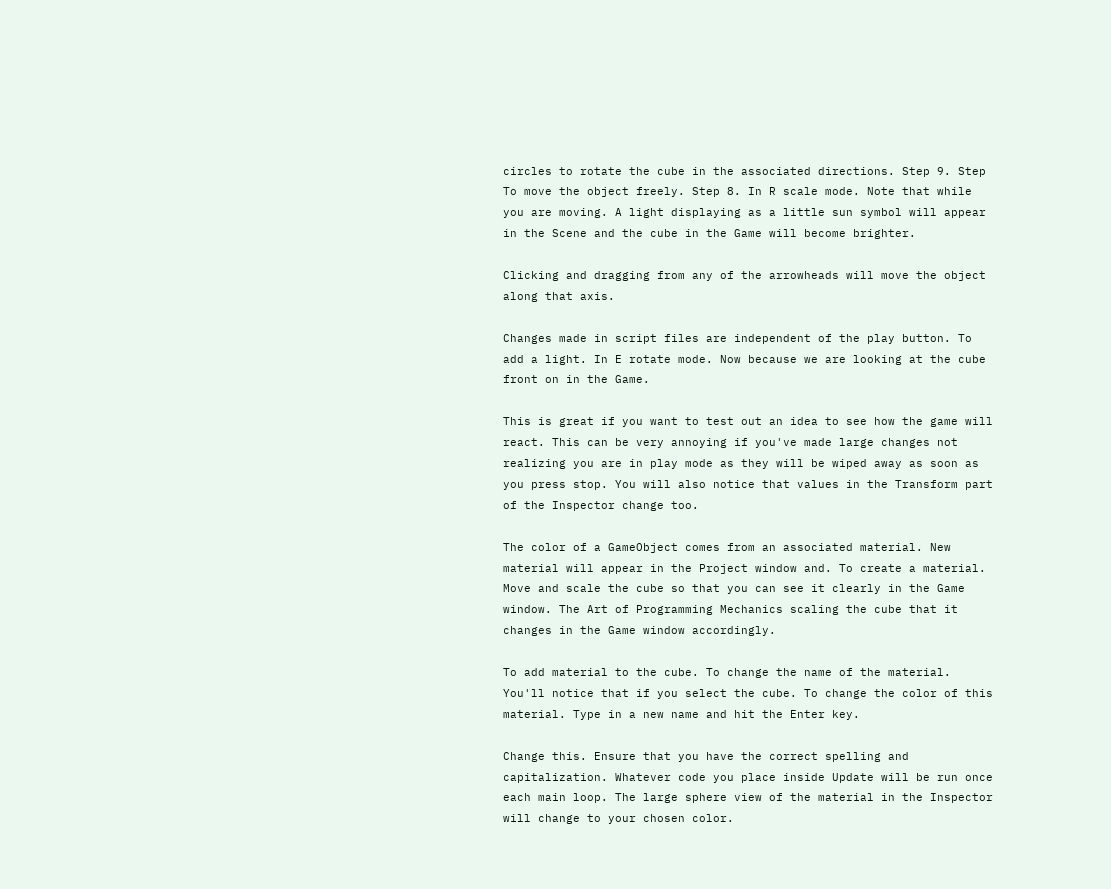circles to rotate the cube in the associated directions. Step 9. Step To move the object freely. Step 8. In R scale mode. Note that while you are moving. A light displaying as a little sun symbol will appear in the Scene and the cube in the Game will become brighter.

Clicking and dragging from any of the arrowheads will move the object along that axis.

Changes made in script files are independent of the play button. To add a light. In E rotate mode. Now because we are looking at the cube front on in the Game.

This is great if you want to test out an idea to see how the game will react. This can be very annoying if you've made large changes not realizing you are in play mode as they will be wiped away as soon as you press stop. You will also notice that values in the Transform part of the Inspector change too.

The color of a GameObject comes from an associated material. New material will appear in the Project window and. To create a material. Move and scale the cube so that you can see it clearly in the Game window. The Art of Programming Mechanics scaling the cube that it changes in the Game window accordingly.

To add material to the cube. To change the name of the material. You'll notice that if you select the cube. To change the color of this material. Type in a new name and hit the Enter key.

Change this. Ensure that you have the correct spelling and capitalization. Whatever code you place inside Update will be run once each main loop. The large sphere view of the material in the Inspector will change to your chosen color.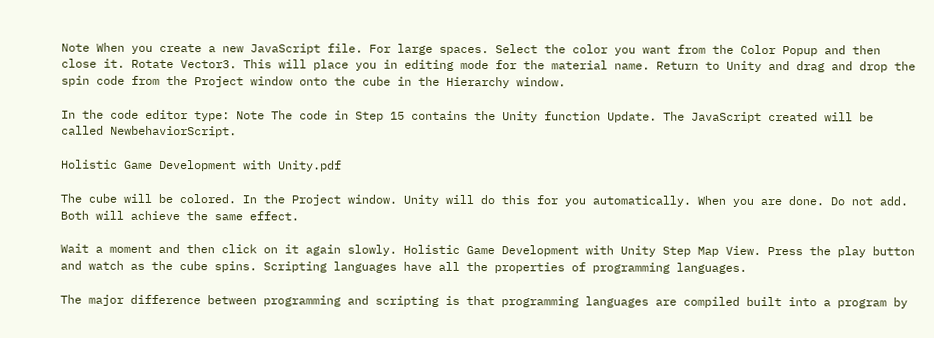Note When you create a new JavaScript file. For large spaces. Select the color you want from the Color Popup and then close it. Rotate Vector3. This will place you in editing mode for the material name. Return to Unity and drag and drop the spin code from the Project window onto the cube in the Hierarchy window.

In the code editor type: Note The code in Step 15 contains the Unity function Update. The JavaScript created will be called NewbehaviorScript.

Holistic Game Development with Unity.pdf

The cube will be colored. In the Project window. Unity will do this for you automatically. When you are done. Do not add. Both will achieve the same effect.

Wait a moment and then click on it again slowly. Holistic Game Development with Unity Step Map View. Press the play button and watch as the cube spins. Scripting languages have all the properties of programming languages.

The major difference between programming and scripting is that programming languages are compiled built into a program by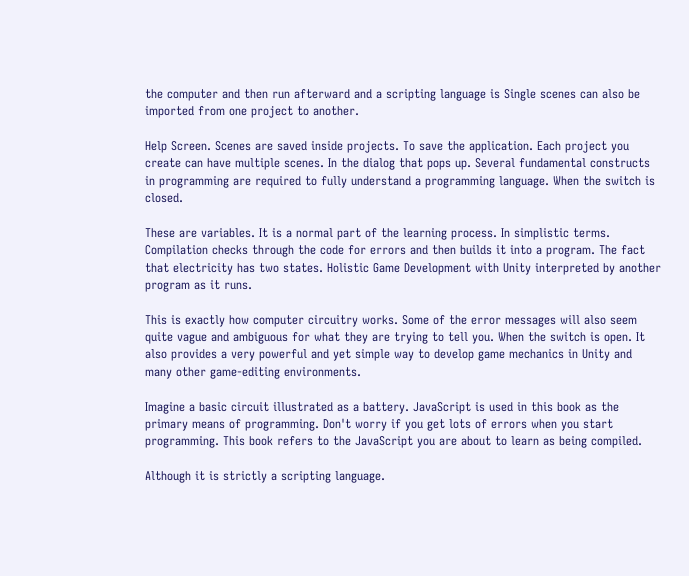the computer and then run afterward and a scripting language is Single scenes can also be imported from one project to another.

Help Screen. Scenes are saved inside projects. To save the application. Each project you create can have multiple scenes. In the dialog that pops up. Several fundamental constructs in programming are required to fully understand a programming language. When the switch is closed.

These are variables. It is a normal part of the learning process. In simplistic terms. Compilation checks through the code for errors and then builds it into a program. The fact that electricity has two states. Holistic Game Development with Unity interpreted by another program as it runs.

This is exactly how computer circuitry works. Some of the error messages will also seem quite vague and ambiguous for what they are trying to tell you. When the switch is open. It also provides a very powerful and yet simple way to develop game mechanics in Unity and many other game-editing environments.

Imagine a basic circuit illustrated as a battery. JavaScript is used in this book as the primary means of programming. Don't worry if you get lots of errors when you start programming. This book refers to the JavaScript you are about to learn as being compiled.

Although it is strictly a scripting language.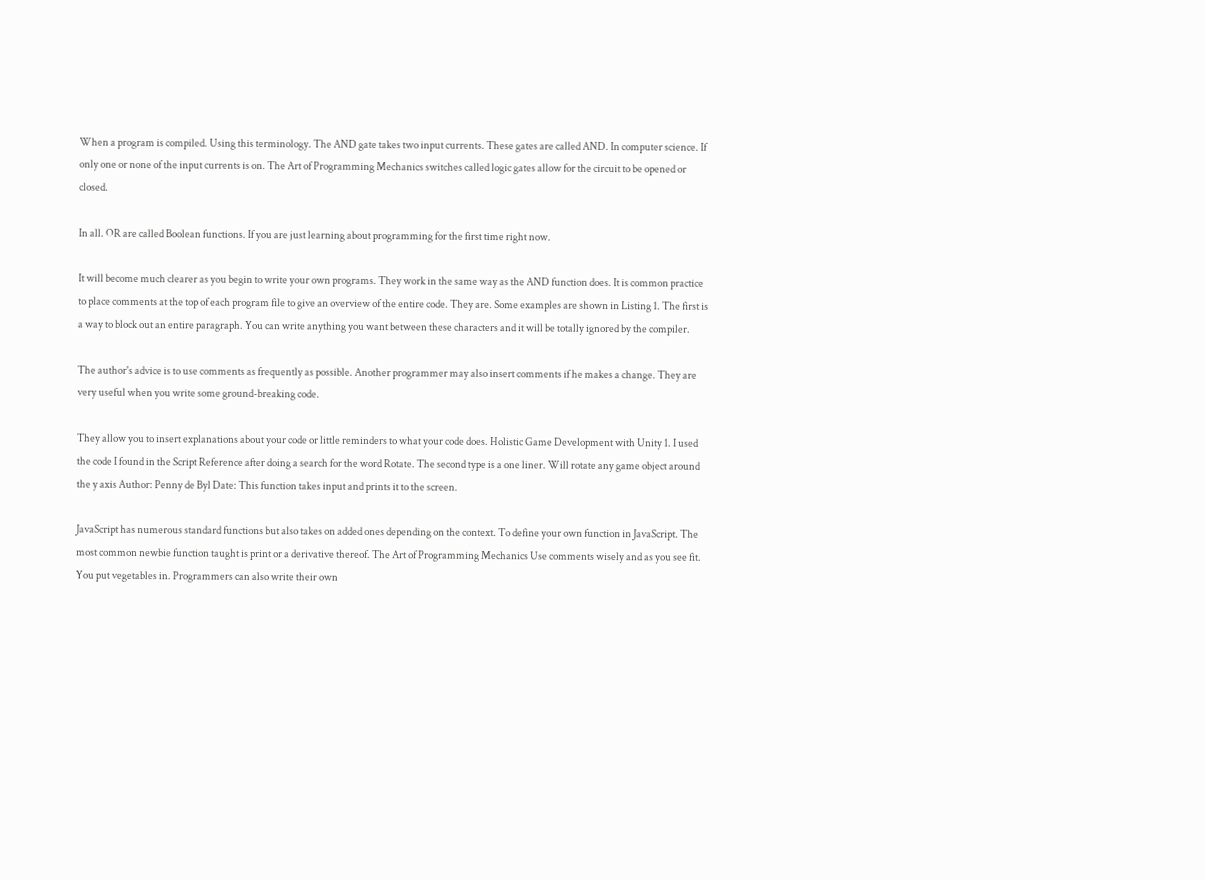When a program is compiled. Using this terminology. The AND gate takes two input currents. These gates are called AND. In computer science. If only one or none of the input currents is on. The Art of Programming Mechanics switches called logic gates allow for the circuit to be opened or closed.

In all. OR are called Boolean functions. If you are just learning about programming for the first time right now.

It will become much clearer as you begin to write your own programs. They work in the same way as the AND function does. It is common practice to place comments at the top of each program file to give an overview of the entire code. They are. Some examples are shown in Listing 1. The first is a way to block out an entire paragraph. You can write anything you want between these characters and it will be totally ignored by the compiler.

The author's advice is to use comments as frequently as possible. Another programmer may also insert comments if he makes a change. They are very useful when you write some ground-breaking code.

They allow you to insert explanations about your code or little reminders to what your code does. Holistic Game Development with Unity 1. I used the code I found in the Script Reference after doing a search for the word Rotate. The second type is a one liner. Will rotate any game object around the y axis Author: Penny de Byl Date: This function takes input and prints it to the screen.

JavaScript has numerous standard functions but also takes on added ones depending on the context. To define your own function in JavaScript. The most common newbie function taught is print or a derivative thereof. The Art of Programming Mechanics Use comments wisely and as you see fit. You put vegetables in. Programmers can also write their own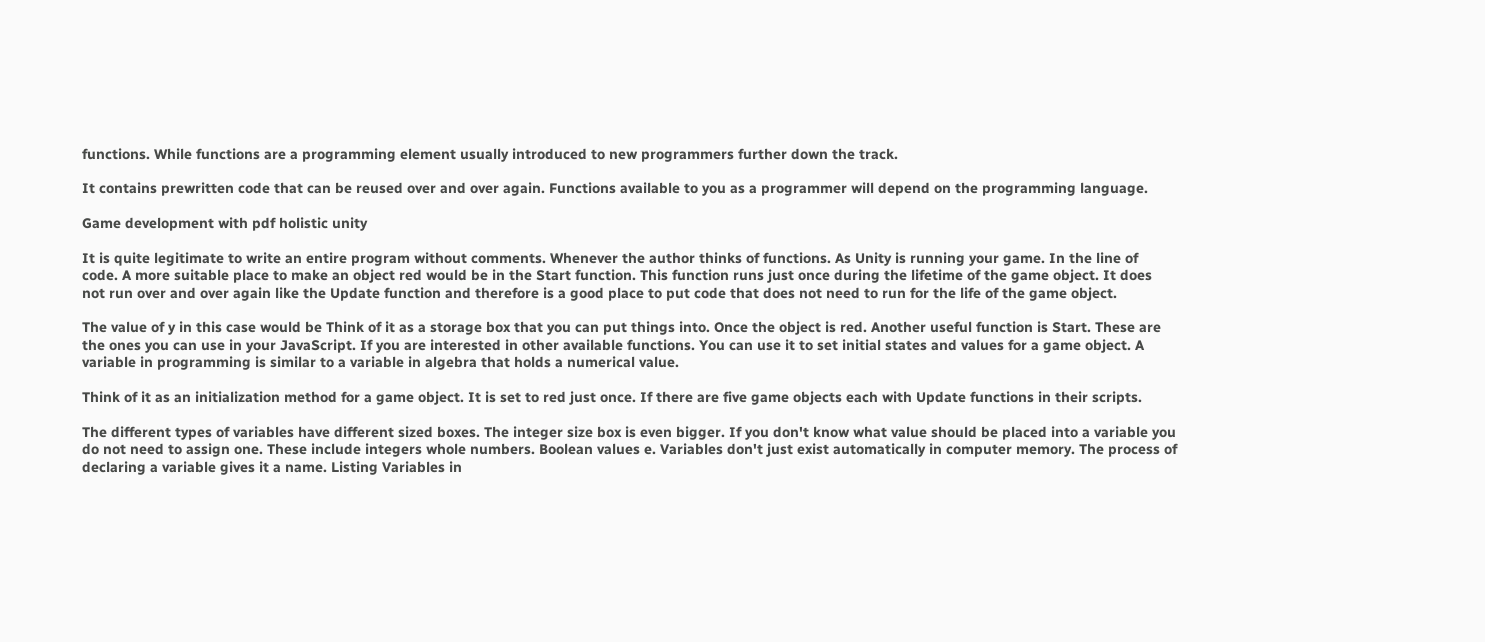functions. While functions are a programming element usually introduced to new programmers further down the track.

It contains prewritten code that can be reused over and over again. Functions available to you as a programmer will depend on the programming language.

Game development with pdf holistic unity

It is quite legitimate to write an entire program without comments. Whenever the author thinks of functions. As Unity is running your game. In the line of code. A more suitable place to make an object red would be in the Start function. This function runs just once during the lifetime of the game object. It does not run over and over again like the Update function and therefore is a good place to put code that does not need to run for the life of the game object.

The value of y in this case would be Think of it as a storage box that you can put things into. Once the object is red. Another useful function is Start. These are the ones you can use in your JavaScript. If you are interested in other available functions. You can use it to set initial states and values for a game object. A variable in programming is similar to a variable in algebra that holds a numerical value.

Think of it as an initialization method for a game object. It is set to red just once. If there are five game objects each with Update functions in their scripts.

The different types of variables have different sized boxes. The integer size box is even bigger. If you don't know what value should be placed into a variable you do not need to assign one. These include integers whole numbers. Boolean values e. Variables don't just exist automatically in computer memory. The process of declaring a variable gives it a name. Listing Variables in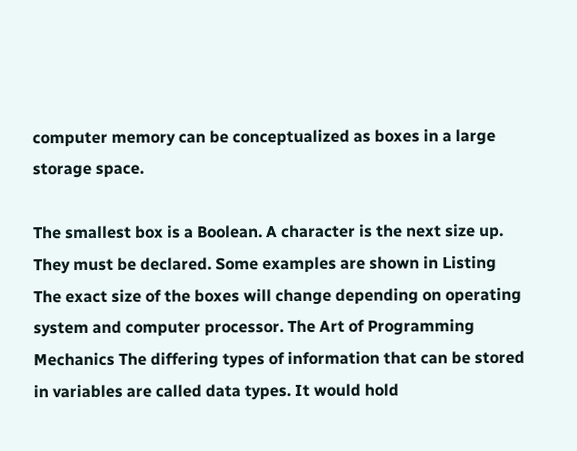computer memory can be conceptualized as boxes in a large storage space.

The smallest box is a Boolean. A character is the next size up. They must be declared. Some examples are shown in Listing The exact size of the boxes will change depending on operating system and computer processor. The Art of Programming Mechanics The differing types of information that can be stored in variables are called data types. It would hold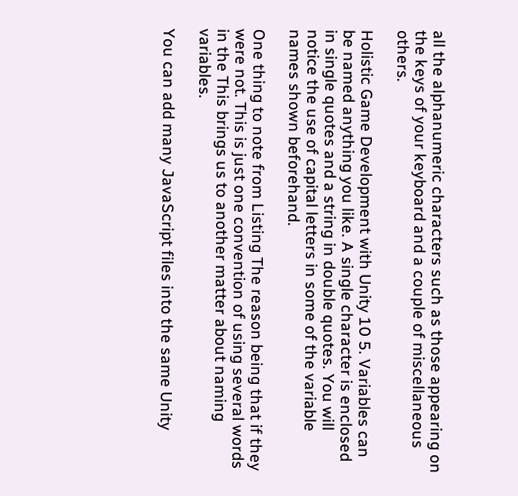all the alphanumeric characters such as those appearing on the keys of your keyboard and a couple of miscellaneous others.

Holistic Game Development with Unity 10 5. Variables can be named anything you like. A single character is enclosed in single quotes and a string in double quotes. You will notice the use of capital letters in some of the variable names shown beforehand.

One thing to note from Listing The reason being that if they were not. This is just one convention of using several words in the This brings us to another matter about naming variables.

You can add many JavaScript files into the same Unity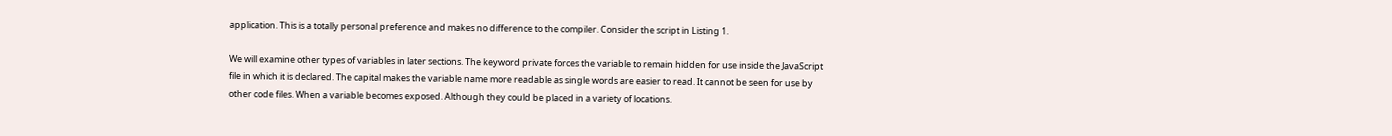application. This is a totally personal preference and makes no difference to the compiler. Consider the script in Listing 1.

We will examine other types of variables in later sections. The keyword private forces the variable to remain hidden for use inside the JavaScript file in which it is declared. The capital makes the variable name more readable as single words are easier to read. It cannot be seen for use by other code files. When a variable becomes exposed. Although they could be placed in a variety of locations.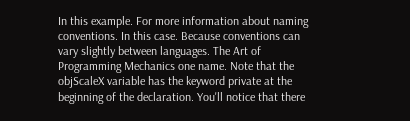In this example. For more information about naming conventions. In this case. Because conventions can vary slightly between languages. The Art of Programming Mechanics one name. Note that the objScaleX variable has the keyword private at the beginning of the declaration. You'll notice that there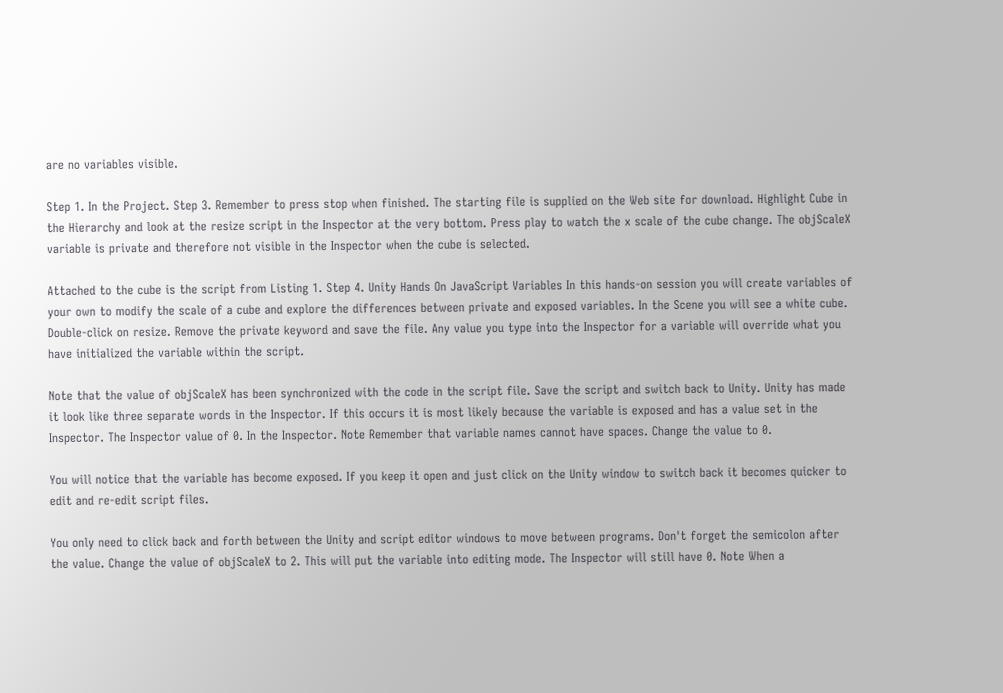are no variables visible.

Step 1. In the Project. Step 3. Remember to press stop when finished. The starting file is supplied on the Web site for download. Highlight Cube in the Hierarchy and look at the resize script in the Inspector at the very bottom. Press play to watch the x scale of the cube change. The objScaleX variable is private and therefore not visible in the Inspector when the cube is selected.

Attached to the cube is the script from Listing 1. Step 4. Unity Hands On JavaScript Variables In this hands-on session you will create variables of your own to modify the scale of a cube and explore the differences between private and exposed variables. In the Scene you will see a white cube. Double-click on resize. Remove the private keyword and save the file. Any value you type into the Inspector for a variable will override what you have initialized the variable within the script.

Note that the value of objScaleX has been synchronized with the code in the script file. Save the script and switch back to Unity. Unity has made it look like three separate words in the Inspector. If this occurs it is most likely because the variable is exposed and has a value set in the Inspector. The Inspector value of 0. In the Inspector. Note Remember that variable names cannot have spaces. Change the value to 0.

You will notice that the variable has become exposed. If you keep it open and just click on the Unity window to switch back it becomes quicker to edit and re-edit script files.

You only need to click back and forth between the Unity and script editor windows to move between programs. Don't forget the semicolon after the value. Change the value of objScaleX to 2. This will put the variable into editing mode. The Inspector will still have 0. Note When a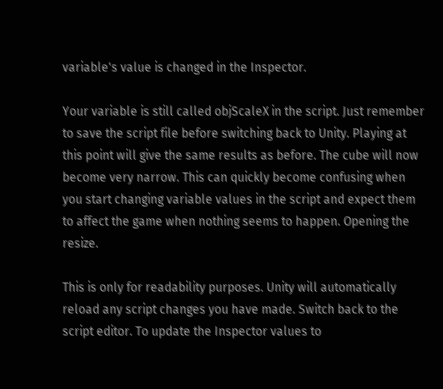variable's value is changed in the Inspector.

Your variable is still called objScaleX in the script. Just remember to save the script file before switching back to Unity. Playing at this point will give the same results as before. The cube will now become very narrow. This can quickly become confusing when you start changing variable values in the script and expect them to affect the game when nothing seems to happen. Opening the resize.

This is only for readability purposes. Unity will automatically reload any script changes you have made. Switch back to the script editor. To update the Inspector values to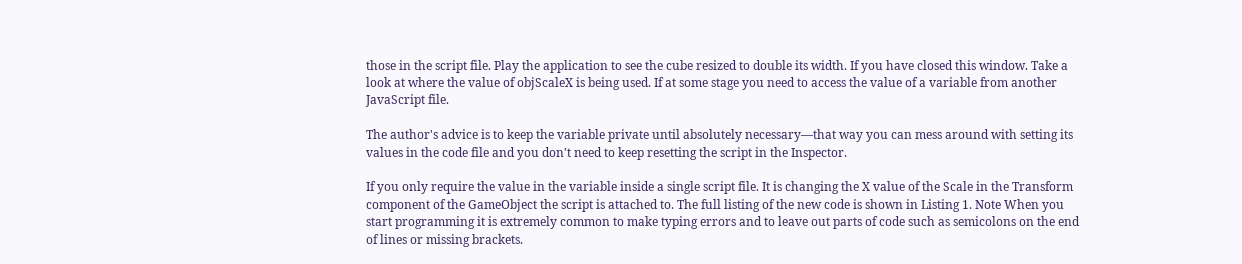those in the script file. Play the application to see the cube resized to double its width. If you have closed this window. Take a look at where the value of objScaleX is being used. If at some stage you need to access the value of a variable from another JavaScript file.

The author's advice is to keep the variable private until absolutely necessary—that way you can mess around with setting its values in the code file and you don't need to keep resetting the script in the Inspector.

If you only require the value in the variable inside a single script file. It is changing the X value of the Scale in the Transform component of the GameObject the script is attached to. The full listing of the new code is shown in Listing 1. Note When you start programming it is extremely common to make typing errors and to leave out parts of code such as semicolons on the end of lines or missing brackets.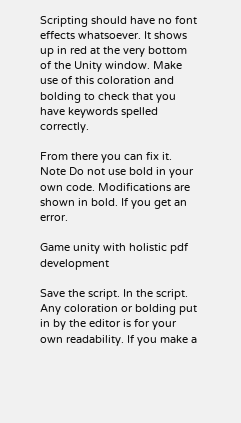Scripting should have no font effects whatsoever. It shows up in red at the very bottom of the Unity window. Make use of this coloration and bolding to check that you have keywords spelled correctly.

From there you can fix it. Note Do not use bold in your own code. Modifications are shown in bold. If you get an error.

Game unity with holistic pdf development

Save the script. In the script. Any coloration or bolding put in by the editor is for your own readability. If you make a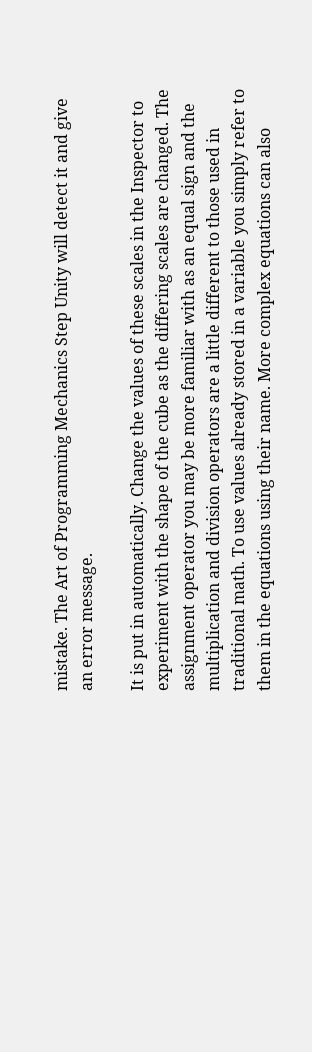mistake. The Art of Programming Mechanics Step Unity will detect it and give an error message.

It is put in automatically. Change the values of these scales in the Inspector to experiment with the shape of the cube as the differing scales are changed. The assignment operator you may be more familiar with as an equal sign and the multiplication and division operators are a little different to those used in traditional math. To use values already stored in a variable you simply refer to them in the equations using their name. More complex equations can also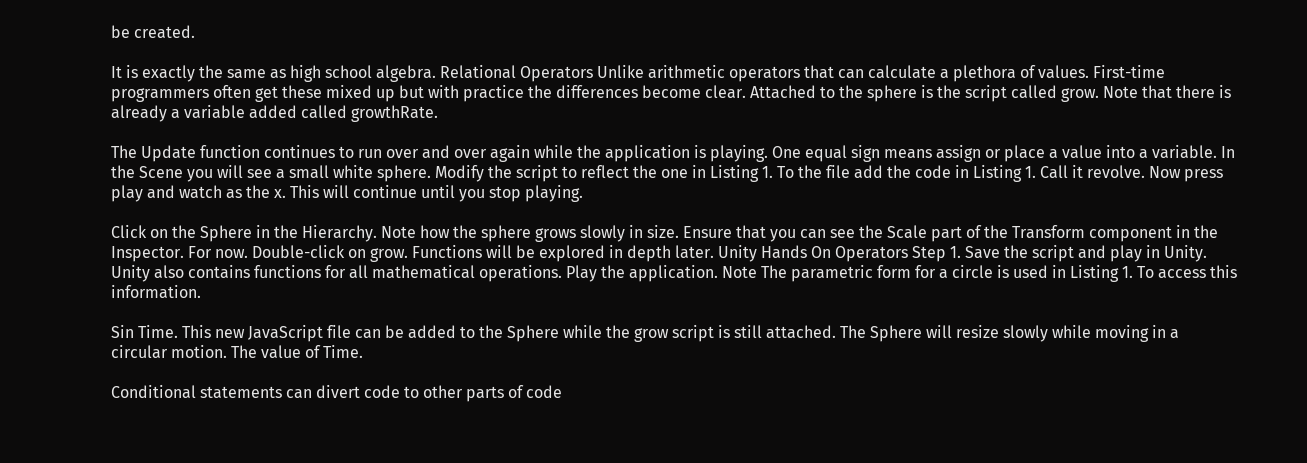be created.

It is exactly the same as high school algebra. Relational Operators Unlike arithmetic operators that can calculate a plethora of values. First-time programmers often get these mixed up but with practice the differences become clear. Attached to the sphere is the script called grow. Note that there is already a variable added called growthRate.

The Update function continues to run over and over again while the application is playing. One equal sign means assign or place a value into a variable. In the Scene you will see a small white sphere. Modify the script to reflect the one in Listing 1. To the file add the code in Listing 1. Call it revolve. Now press play and watch as the x. This will continue until you stop playing.

Click on the Sphere in the Hierarchy. Note how the sphere grows slowly in size. Ensure that you can see the Scale part of the Transform component in the Inspector. For now. Double-click on grow. Functions will be explored in depth later. Unity Hands On Operators Step 1. Save the script and play in Unity. Unity also contains functions for all mathematical operations. Play the application. Note The parametric form for a circle is used in Listing 1. To access this information.

Sin Time. This new JavaScript file can be added to the Sphere while the grow script is still attached. The Sphere will resize slowly while moving in a circular motion. The value of Time.

Conditional statements can divert code to other parts of code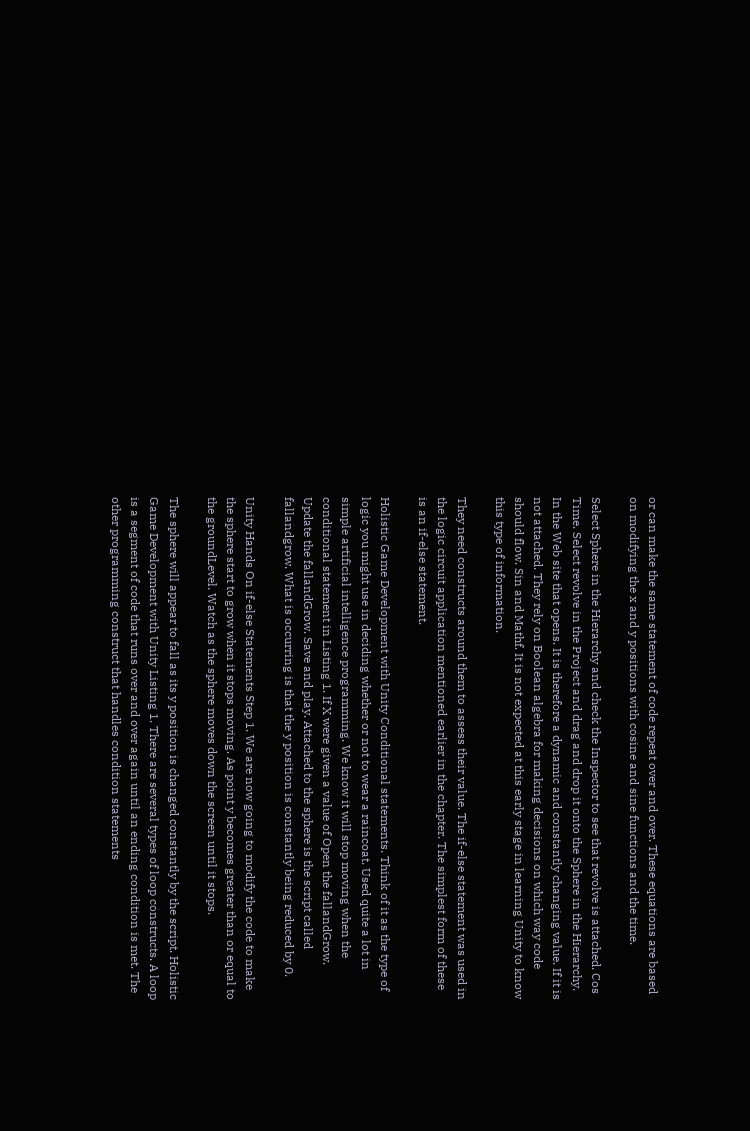or can make the same statement of code repeat over and over. These equations are based on modifying the x and y positions with cosine and sine functions and the time.

Select Sphere in the Hierarchy and check the Inspector to see that revolve is attached. Cos Time. Select revolve in the Project and drag and drop it onto the Sphere in the Hierarchy. In the Web site that opens. It is therefore a dynamic and constantly changing value. If it is not attached. They rely on Boolean algebra for making decisions on which way code should flow. Sin and Mathf. It is not expected at this early stage in learning Unity to know this type of information.

They need constructs around them to assess their value. The if-else statement was used in the logic circuit application mentioned earlier in the chapter. The simplest form of these is an if-else statement.

Holistic Game Development with Unity Conditional statements. Think of it as the type of logic you might use in deciding whether or not to wear a raincoat. Used quite a lot in simple artificial intelligence programming. We know it will stop moving when the conditional statement in Listing 1. If X were given a value of Open the fallandGrow. Update the fallandGrow. Save and play. Attached to the sphere is the script called fallandgrow. What is occurring is that the y position is constantly being reduced by 0.

Unity Hands On if-else Statements Step 1. We are now going to modify the code to make the sphere start to grow when it stops moving. As point y becomes greater than or equal to the groundLevel. Watch as the sphere moves down the screen until it stops.

The sphere will appear to fall as its y position is changed constantly by the script. Holistic Game Development with Unity Listing 1. There are several types of loop constructs. A loop is a segment of code that runs over and over again until an ending condition is met. The other programming construct that handles condition statements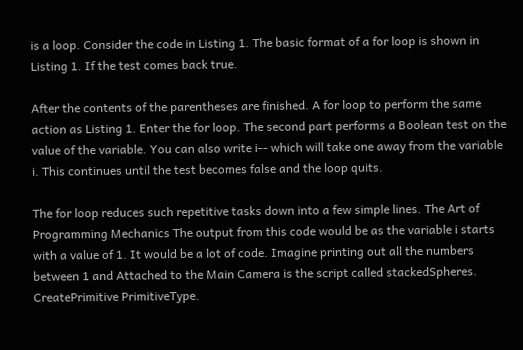is a loop. Consider the code in Listing 1. The basic format of a for loop is shown in Listing 1. If the test comes back true.

After the contents of the parentheses are finished. A for loop to perform the same action as Listing 1. Enter the for loop. The second part performs a Boolean test on the value of the variable. You can also write i-- which will take one away from the variable i. This continues until the test becomes false and the loop quits.

The for loop reduces such repetitive tasks down into a few simple lines. The Art of Programming Mechanics The output from this code would be as the variable i starts with a value of 1. It would be a lot of code. Imagine printing out all the numbers between 1 and Attached to the Main Camera is the script called stackedSpheres. CreatePrimitive PrimitiveType.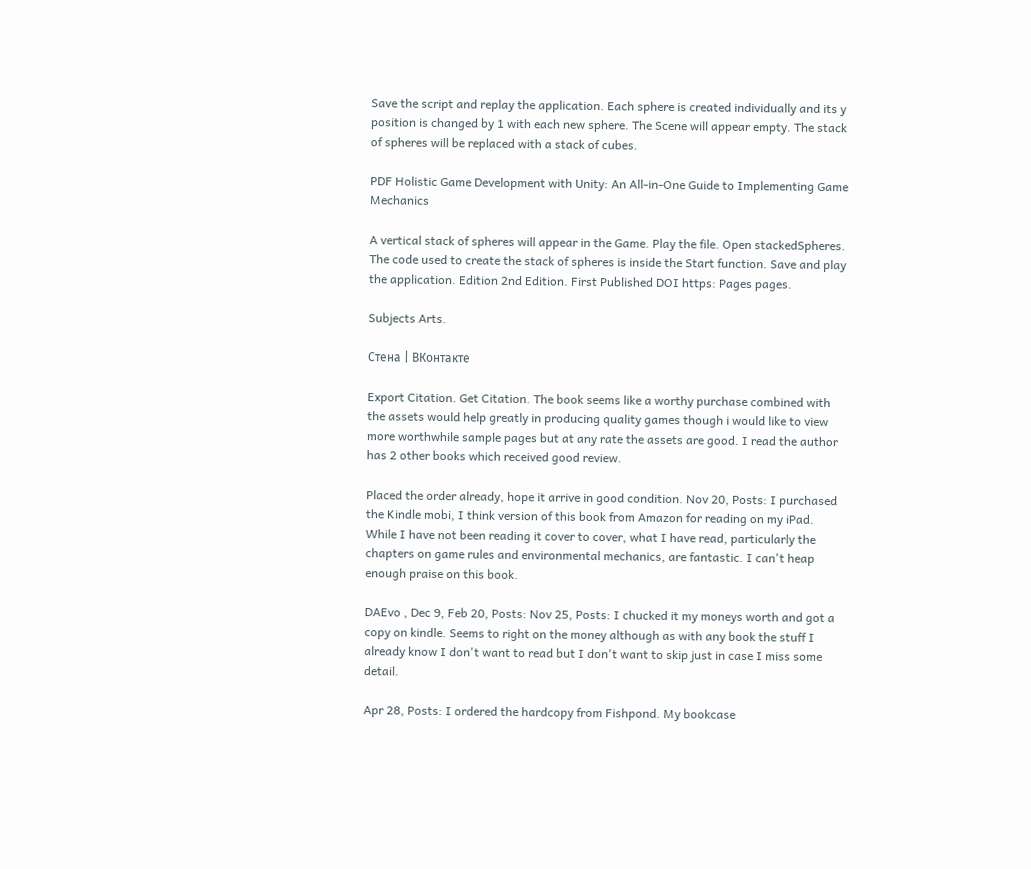Save the script and replay the application. Each sphere is created individually and its y position is changed by 1 with each new sphere. The Scene will appear empty. The stack of spheres will be replaced with a stack of cubes.

PDF Holistic Game Development with Unity: An All-in-One Guide to Implementing Game Mechanics

A vertical stack of spheres will appear in the Game. Play the file. Open stackedSpheres. The code used to create the stack of spheres is inside the Start function. Save and play the application. Edition 2nd Edition. First Published DOI https: Pages pages.

Subjects Arts.

Стена | ВКонтакте

Export Citation. Get Citation. The book seems like a worthy purchase combined with the assets would help greatly in producing quality games though i would like to view more worthwhile sample pages but at any rate the assets are good. I read the author has 2 other books which received good review.

Placed the order already, hope it arrive in good condition. Nov 20, Posts: I purchased the Kindle mobi, I think version of this book from Amazon for reading on my iPad. While I have not been reading it cover to cover, what I have read, particularly the chapters on game rules and environmental mechanics, are fantastic. I can't heap enough praise on this book.

DAEvo , Dec 9, Feb 20, Posts: Nov 25, Posts: I chucked it my moneys worth and got a copy on kindle. Seems to right on the money although as with any book the stuff I already know I don't want to read but I don't want to skip just in case I miss some detail.

Apr 28, Posts: I ordered the hardcopy from Fishpond. My bookcase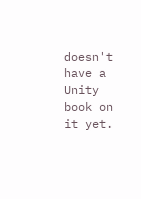doesn't have a Unity book on it yet.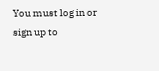You must log in or sign up to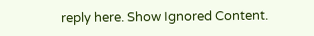reply here. Show Ignored Content.